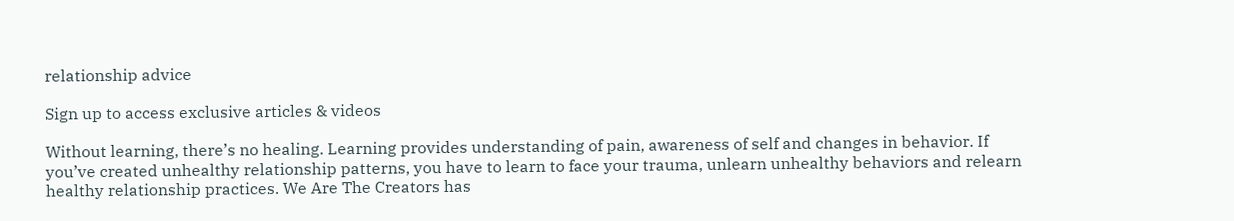relationship advice

Sign up to access exclusive articles & videos

Without learning, there’s no healing. Learning provides understanding of pain, awareness of self and changes in behavior. If you’ve created unhealthy relationship patterns, you have to learn to face your trauma, unlearn unhealthy behaviors and relearn healthy relationship practices. We Are The Creators has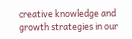creative knowledge and growth strategies in our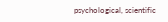psychological, scientific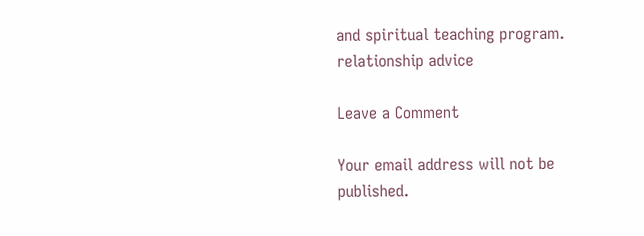and spiritual teaching program. relationship advice

Leave a Comment

Your email address will not be published.